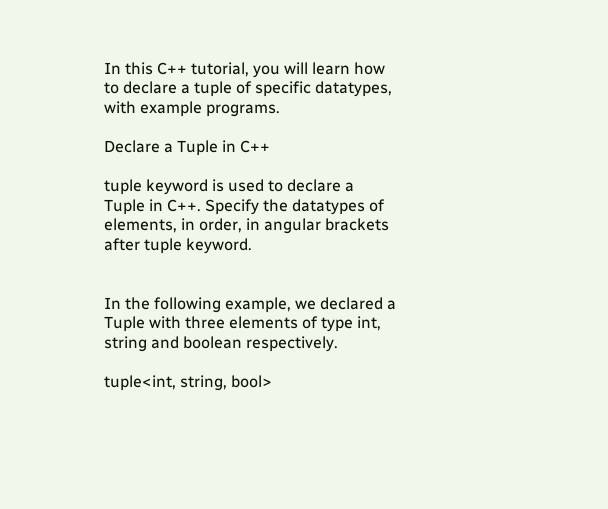In this C++ tutorial, you will learn how to declare a tuple of specific datatypes, with example programs.

Declare a Tuple in C++

tuple keyword is used to declare a Tuple in C++. Specify the datatypes of elements, in order, in angular brackets after tuple keyword.


In the following example, we declared a Tuple with three elements of type int, string and boolean respectively.

tuple<int, string, bool>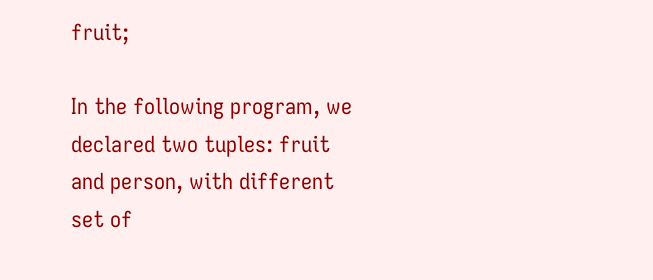fruit;

In the following program, we declared two tuples: fruit and person, with different set of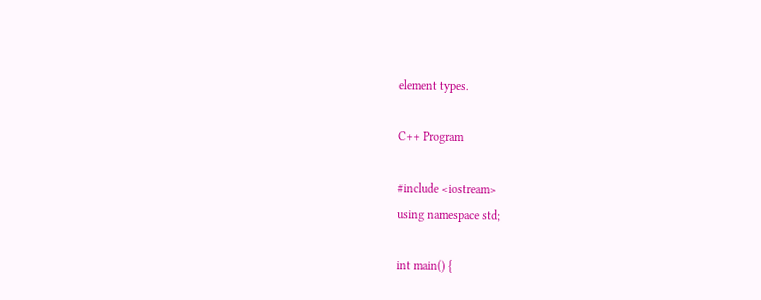element types.

C++ Program

#include <iostream>
using namespace std;

int main() {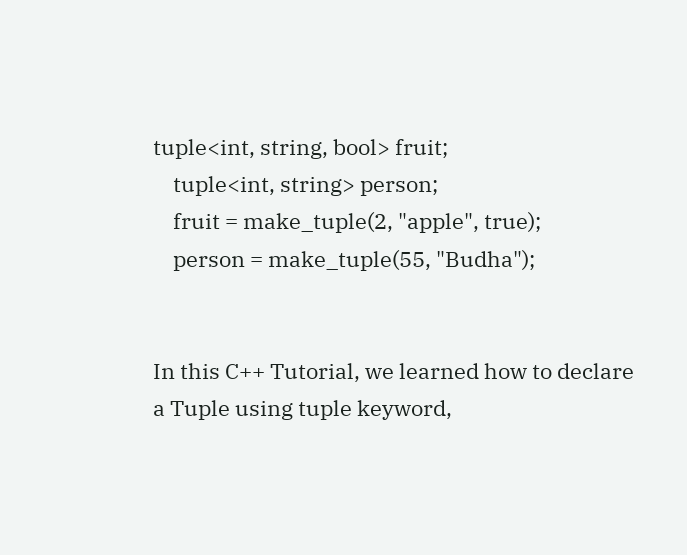tuple<int, string, bool> fruit;
    tuple<int, string> person;
    fruit = make_tuple(2, "apple", true);
    person = make_tuple(55, "Budha");


In this C++ Tutorial, we learned how to declare a Tuple using tuple keyword,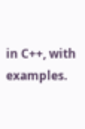in C++, with examples.